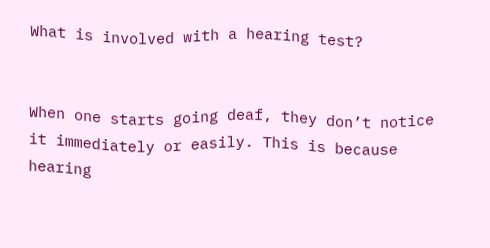What is involved with a hearing test?


When one starts going deaf, they don’t notice it immediately or easily. This is because hearing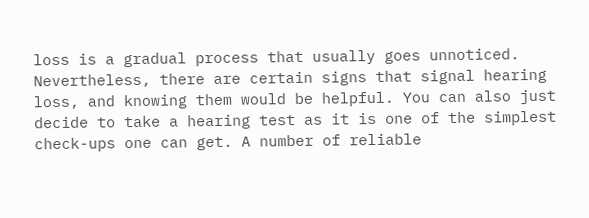loss is a gradual process that usually goes unnoticed. Nevertheless, there are certain signs that signal hearing loss, and knowing them would be helpful. You can also just decide to take a hearing test as it is one of the simplest check-ups one can get. A number of reliable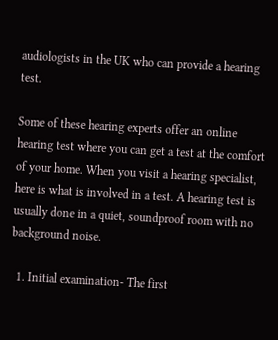audiologists in the UK who can provide a hearing test.

Some of these hearing experts offer an online hearing test where you can get a test at the comfort of your home. When you visit a hearing specialist, here is what is involved in a test. A hearing test is usually done in a quiet, soundproof room with no background noise.

  1. Initial examination- The first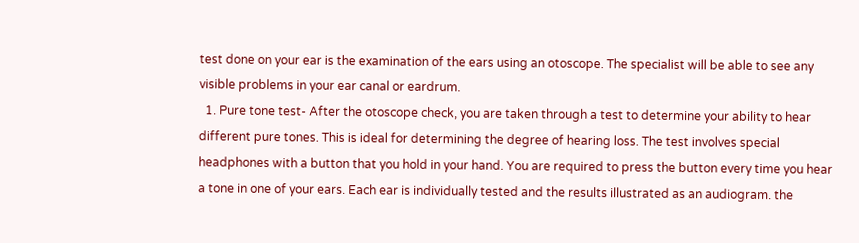test done on your ear is the examination of the ears using an otoscope. The specialist will be able to see any visible problems in your ear canal or eardrum.
  1. Pure tone test- After the otoscope check, you are taken through a test to determine your ability to hear different pure tones. This is ideal for determining the degree of hearing loss. The test involves special headphones with a button that you hold in your hand. You are required to press the button every time you hear a tone in one of your ears. Each ear is individually tested and the results illustrated as an audiogram. the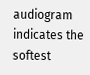audiogram indicates the softest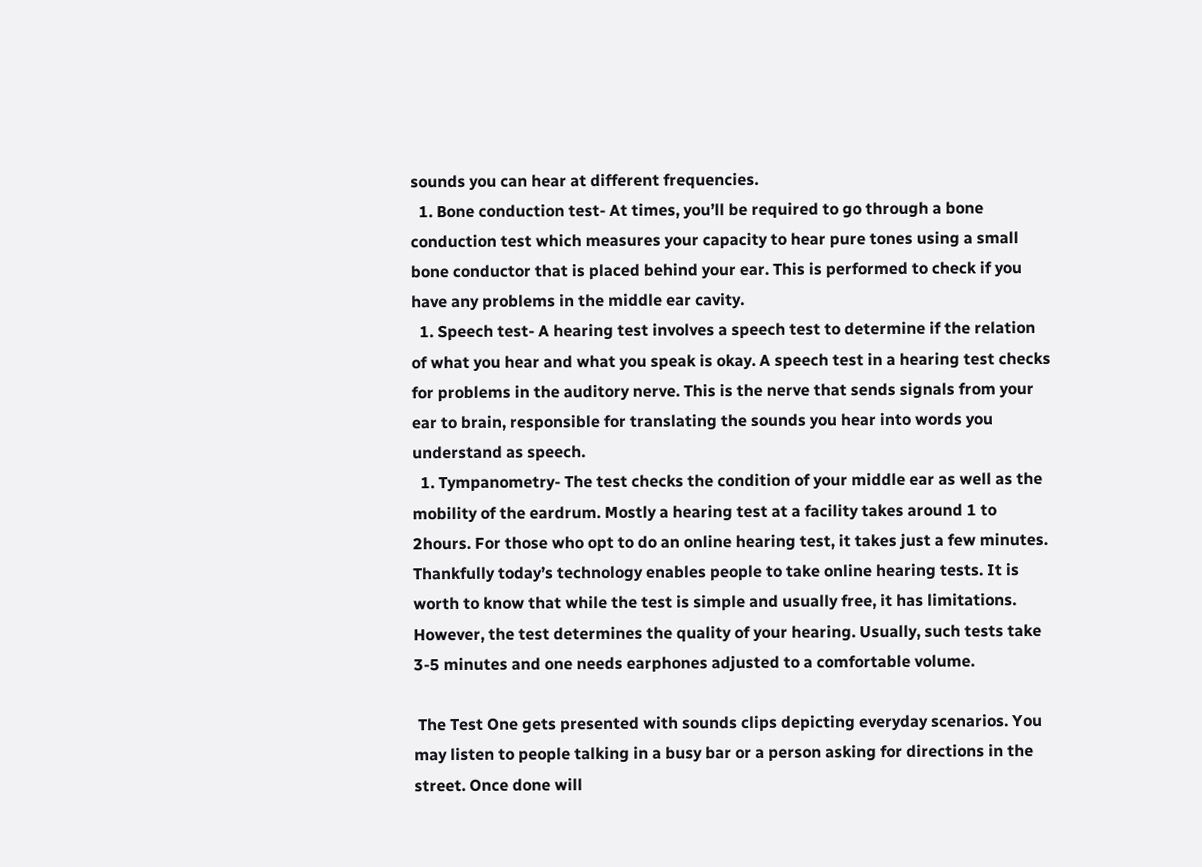sounds you can hear at different frequencies.
  1. Bone conduction test- At times, you’ll be required to go through a bone conduction test which measures your capacity to hear pure tones using a small bone conductor that is placed behind your ear. This is performed to check if you have any problems in the middle ear cavity.
  1. Speech test- A hearing test involves a speech test to determine if the relation of what you hear and what you speak is okay. A speech test in a hearing test checks for problems in the auditory nerve. This is the nerve that sends signals from your ear to brain, responsible for translating the sounds you hear into words you understand as speech.
  1. Tympanometry- The test checks the condition of your middle ear as well as the mobility of the eardrum. Mostly a hearing test at a facility takes around 1 to 2hours. For those who opt to do an online hearing test, it takes just a few minutes. Thankfully today’s technology enables people to take online hearing tests. It is worth to know that while the test is simple and usually free, it has limitations. However, the test determines the quality of your hearing. Usually, such tests take 3-5 minutes and one needs earphones adjusted to a comfortable volume.

 The Test One gets presented with sounds clips depicting everyday scenarios. You may listen to people talking in a busy bar or a person asking for directions in the street. Once done will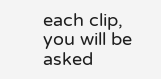each clip, you will be asked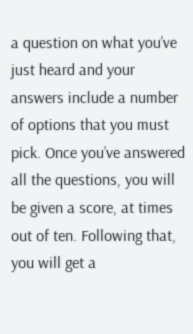a question on what you’ve just heard and your answers include a number of options that you must pick. Once you’ve answered all the questions, you will be given a score, at times out of ten. Following that, you will get a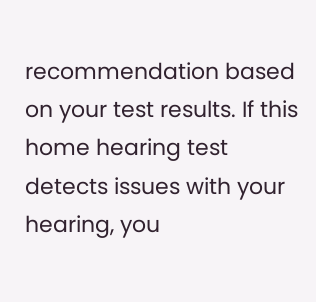recommendation based on your test results. If this home hearing test detects issues with your hearing, you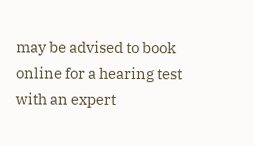may be advised to book online for a hearing test with an expert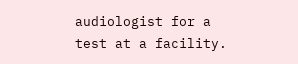audiologist for a test at a facility.